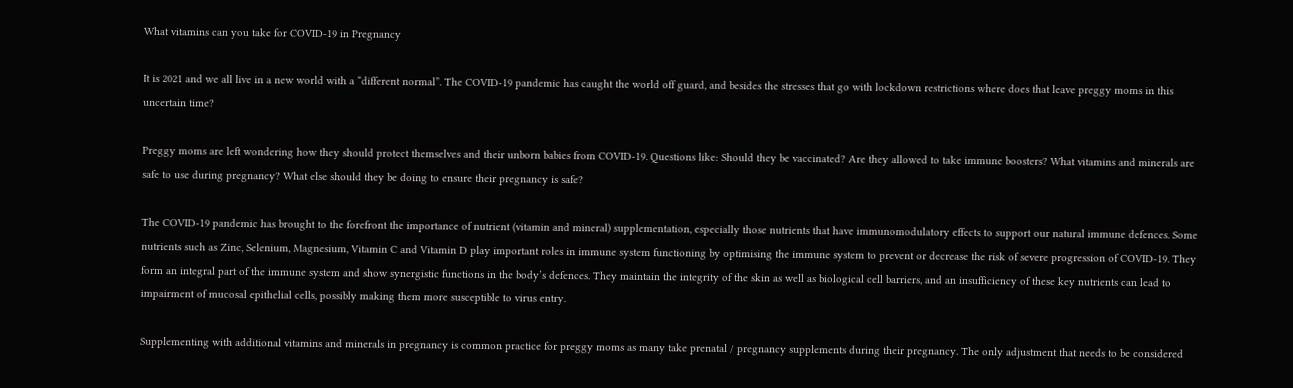What vitamins can you take for COVID-19 in Pregnancy

It is 2021 and we all live in a new world with a “different normal”. The COVID-19 pandemic has caught the world off guard, and besides the stresses that go with lockdown restrictions where does that leave preggy moms in this uncertain time?

Preggy moms are left wondering how they should protect themselves and their unborn babies from COVID-19. Questions like: Should they be vaccinated? Are they allowed to take immune boosters? What vitamins and minerals are safe to use during pregnancy? What else should they be doing to ensure their pregnancy is safe?

The COVID-19 pandemic has brought to the forefront the importance of nutrient (vitamin and mineral) supplementation, especially those nutrients that have immunomodulatory effects to support our natural immune defences. Some nutrients such as Zinc, Selenium, Magnesium, Vitamin C and Vitamin D play important roles in immune system functioning by optimising the immune system to prevent or decrease the risk of severe progression of COVID-19. They form an integral part of the immune system and show synergistic functions in the body’s defences. They maintain the integrity of the skin as well as biological cell barriers, and an insufficiency of these key nutrients can lead to impairment of mucosal epithelial cells, possibly making them more susceptible to virus entry.

Supplementing with additional vitamins and minerals in pregnancy is common practice for preggy moms as many take prenatal / pregnancy supplements during their pregnancy. The only adjustment that needs to be considered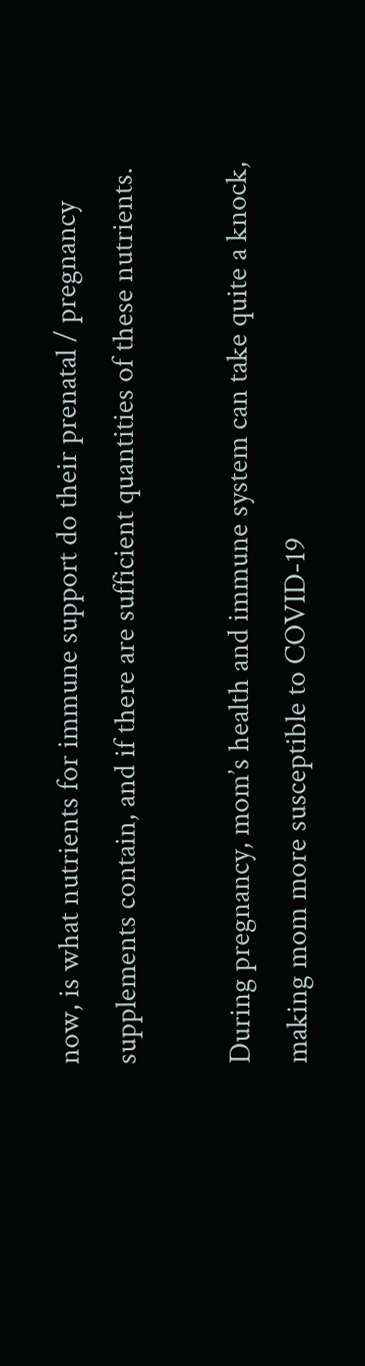now, is what nutrients for immune support do their prenatal / pregnancy supplements contain, and if there are sufficient quantities of these nutrients.

During pregnancy, mom’s health and immune system can take quite a knock, making mom more susceptible to COVID-19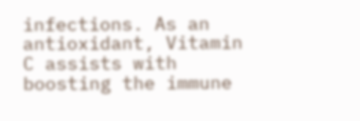infections. As an antioxidant, Vitamin C assists with boosting the immune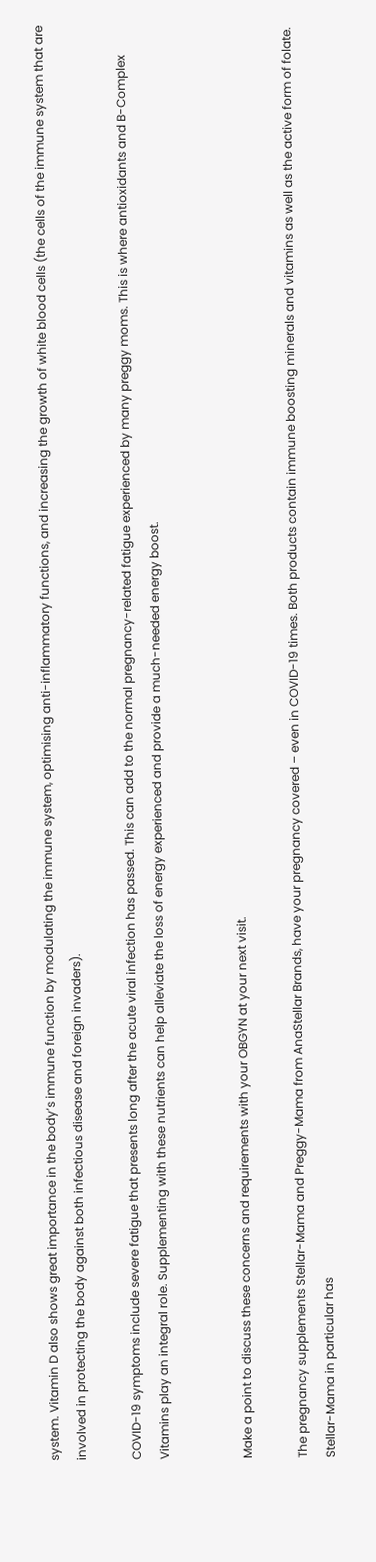system. Vitamin D also shows great importance in the body’s immune function by modulating the immune system, optimising anti-inflammatory functions, and increasing the growth of white blood cells (the cells of the immune system that are involved in protecting the body against both infectious disease and foreign invaders).

COVID-19 symptoms include severe fatigue that presents long after the acute viral infection has passed. This can add to the normal pregnancy-related fatigue experienced by many preggy moms. This is where antioxidants and B-Complex Vitamins play an integral role. Supplementing with these nutrients can help alleviate the loss of energy experienced and provide a much-needed energy boost.


Make a point to discuss these concerns and requirements with your OBGYN at your next visit.

The pregnancy supplements Stellar-Mama and Preggy-Mama from AnaStellar Brands, have your pregnancy covered – even in COVID-19 times. Both products contain immune boosting minerals and vitamins as well as the active form of folate. Stellar-Mama in particular has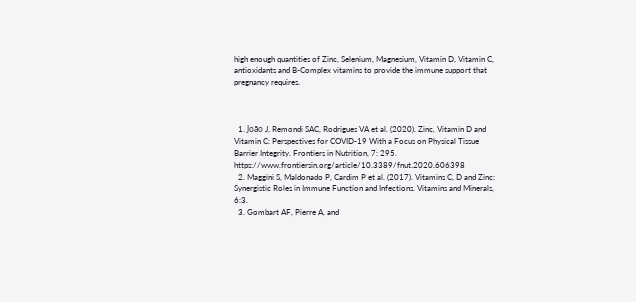high enough quantities of Zinc, Selenium, Magnesium, Vitamin D, Vitamin C, antioxidants and B-Complex vitamins to provide the immune support that pregnancy requires.



  1. João J, Remondi SAC, Rodrigues VA et al. (2020). Zinc, Vitamin D and Vitamin C: Perspectives for COVID-19 With a Focus on Physical Tissue Barrier Integrity. Frontiers in Nutrition, 7: 295. https://www.frontiersin.org/article/10.3389/fnut.2020.606398
  2. Maggini S, Maldonado P, Cardim P et al. (2017). Vitamins C, D and Zinc: Synergistic Roles in Immune Function and Infections. Vitamins and Minerals, 6:3.
  3. Gombart AF, Pierre A, and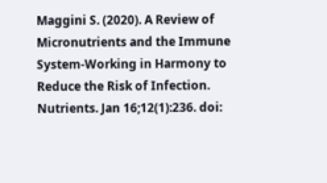Maggini S. (2020). A Review of Micronutrients and the Immune System-Working in Harmony to Reduce the Risk of Infection. Nutrients. Jan 16;12(1):236. doi: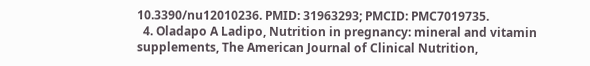10.3390/nu12010236. PMID: 31963293; PMCID: PMC7019735.
  4. Oladapo A Ladipo, Nutrition in pregnancy: mineral and vitamin supplements, The American Journal of Clinical Nutrition,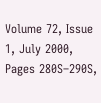Volume 72, Issue 1, July 2000, Pages 280S–290S,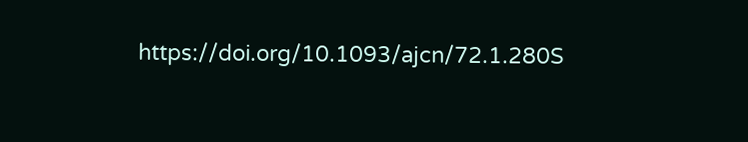https://doi.org/10.1093/ajcn/72.1.280S